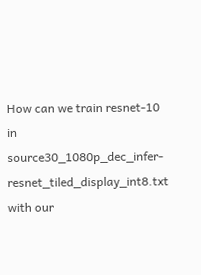How can we train resnet-10 in source30_1080p_dec_infer-resnet_tiled_display_int8.txt with our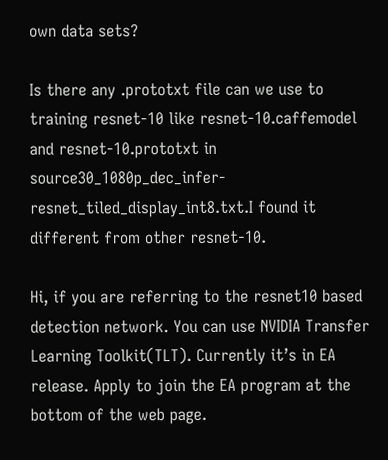own data sets?

Is there any .prototxt file can we use to training resnet-10 like resnet-10.caffemodel and resnet-10.prototxt in source30_1080p_dec_infer-resnet_tiled_display_int8.txt.I found it different from other resnet-10.

Hi, if you are referring to the resnet10 based detection network. You can use NVIDIA Transfer Learning Toolkit(TLT). Currently it’s in EA release. Apply to join the EA program at the bottom of the web page.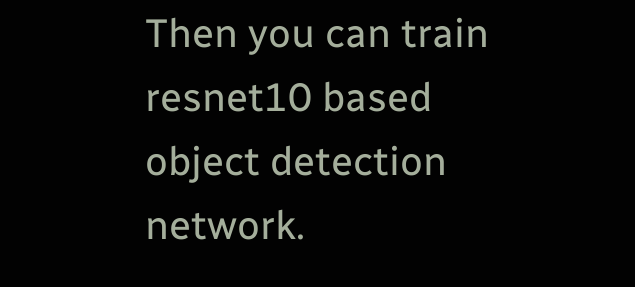Then you can train resnet10 based object detection network.